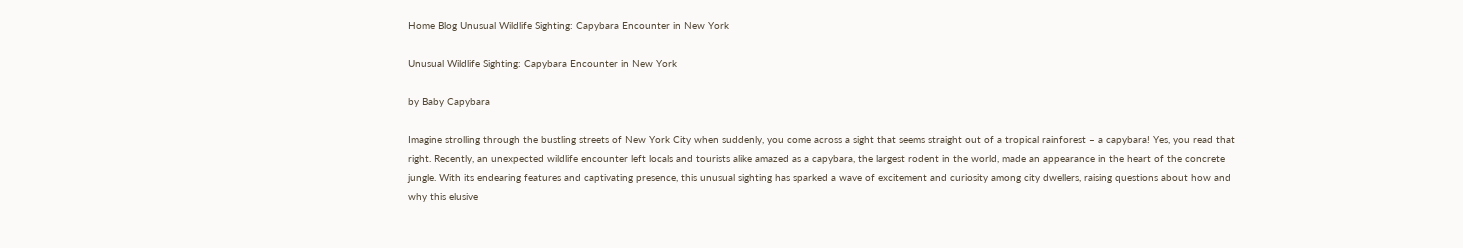Home Blog Unusual Wildlife Sighting: Capybara Encounter in New York

Unusual Wildlife Sighting: Capybara Encounter in New York

by Baby Capybara

Imagine strolling through the bustling streets of New York City when suddenly, you come across a sight that seems straight out of a tropical rainforest – a capybara! Yes, you read that right. Recently, an unexpected wildlife encounter left locals and tourists alike amazed as a capybara, the largest rodent in the world, made an appearance in the heart of the concrete jungle. With its endearing features and captivating presence, this unusual sighting has sparked a wave of excitement and curiosity among city dwellers, raising questions about how and why this elusive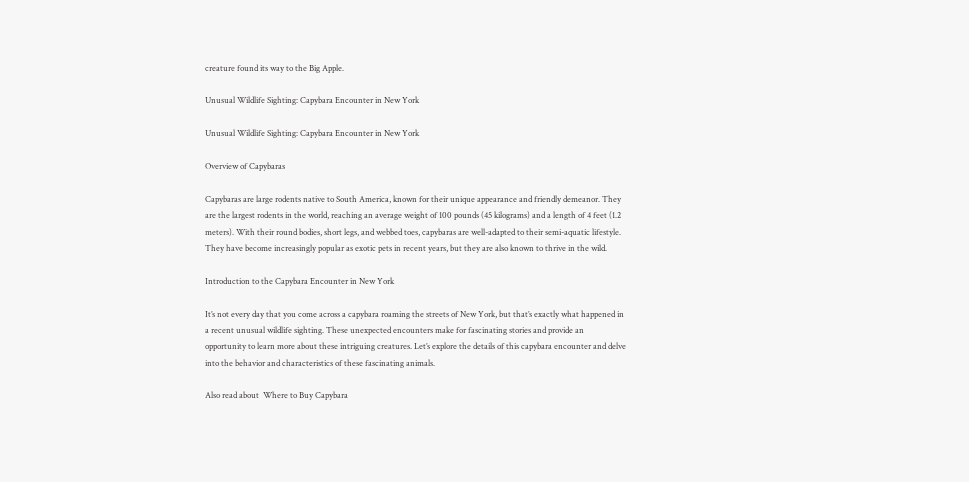creature found its way to the Big Apple.

Unusual Wildlife Sighting: Capybara Encounter in New York

Unusual Wildlife Sighting: Capybara Encounter in New York

Overview of Capybaras

Capybaras are large rodents native to South America, known for their unique appearance and friendly demeanor. They are the largest rodents in the world, reaching an average weight of 100 pounds (45 kilograms) and a length of 4 feet (1.2 meters). With their round bodies, short legs, and webbed toes, capybaras are well-adapted to their semi-aquatic lifestyle. They have become increasingly popular as exotic pets in recent years, but they are also known to thrive in the wild.

Introduction to the Capybara Encounter in New York

It’s not every day that you come across a capybara roaming the streets of New York, but that’s exactly what happened in a recent unusual wildlife sighting. These unexpected encounters make for fascinating stories and provide an opportunity to learn more about these intriguing creatures. Let’s explore the details of this capybara encounter and delve into the behavior and characteristics of these fascinating animals.

Also read about  Where to Buy Capybara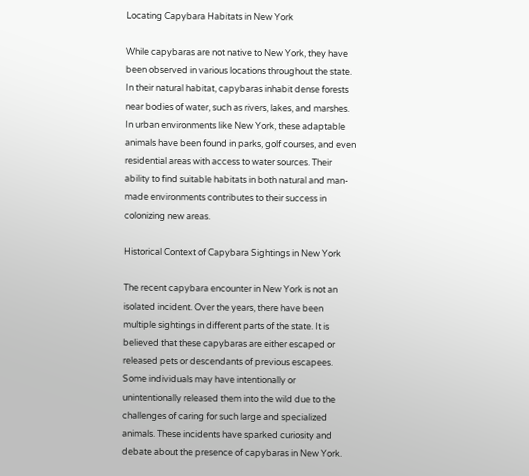Locating Capybara Habitats in New York

While capybaras are not native to New York, they have been observed in various locations throughout the state. In their natural habitat, capybaras inhabit dense forests near bodies of water, such as rivers, lakes, and marshes. In urban environments like New York, these adaptable animals have been found in parks, golf courses, and even residential areas with access to water sources. Their ability to find suitable habitats in both natural and man-made environments contributes to their success in colonizing new areas.

Historical Context of Capybara Sightings in New York

The recent capybara encounter in New York is not an isolated incident. Over the years, there have been multiple sightings in different parts of the state. It is believed that these capybaras are either escaped or released pets or descendants of previous escapees. Some individuals may have intentionally or unintentionally released them into the wild due to the challenges of caring for such large and specialized animals. These incidents have sparked curiosity and debate about the presence of capybaras in New York.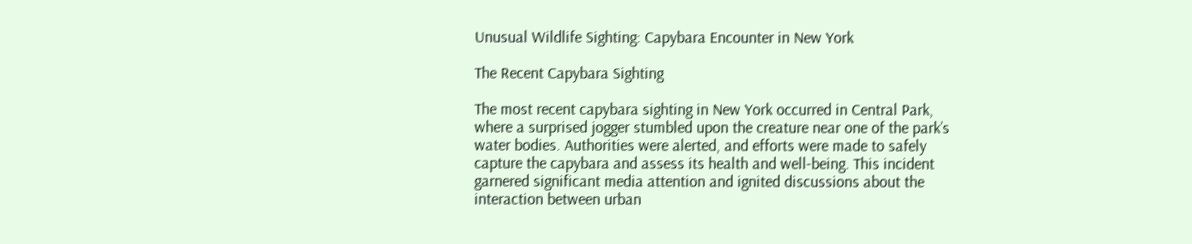Unusual Wildlife Sighting: Capybara Encounter in New York

The Recent Capybara Sighting

The most recent capybara sighting in New York occurred in Central Park, where a surprised jogger stumbled upon the creature near one of the park’s water bodies. Authorities were alerted, and efforts were made to safely capture the capybara and assess its health and well-being. This incident garnered significant media attention and ignited discussions about the interaction between urban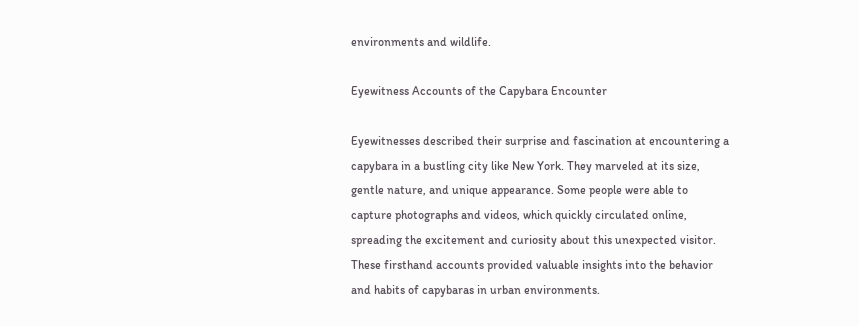environments and wildlife.

Eyewitness Accounts of the Capybara Encounter

Eyewitnesses described their surprise and fascination at encountering a capybara in a bustling city like New York. They marveled at its size, gentle nature, and unique appearance. Some people were able to capture photographs and videos, which quickly circulated online, spreading the excitement and curiosity about this unexpected visitor. These firsthand accounts provided valuable insights into the behavior and habits of capybaras in urban environments.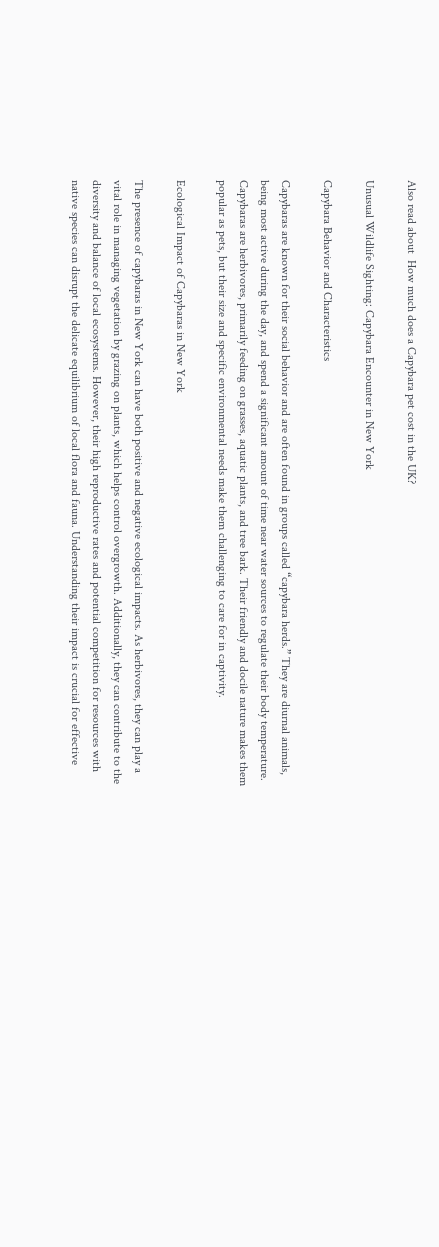Also read about  How much does a Capybara pet cost in the UK?

Unusual Wildlife Sighting: Capybara Encounter in New York

Capybara Behavior and Characteristics

Capybaras are known for their social behavior and are often found in groups called “capybara herds.” They are diurnal animals, being most active during the day, and spend a significant amount of time near water sources to regulate their body temperature. Capybaras are herbivores, primarily feeding on grasses, aquatic plants, and tree bark. Their friendly and docile nature makes them popular as pets, but their size and specific environmental needs make them challenging to care for in captivity.

Ecological Impact of Capybaras in New York

The presence of capybaras in New York can have both positive and negative ecological impacts. As herbivores, they can play a vital role in managing vegetation by grazing on plants, which helps control overgrowth. Additionally, they can contribute to the diversity and balance of local ecosystems. However, their high reproductive rates and potential competition for resources with native species can disrupt the delicate equilibrium of local flora and fauna. Understanding their impact is crucial for effective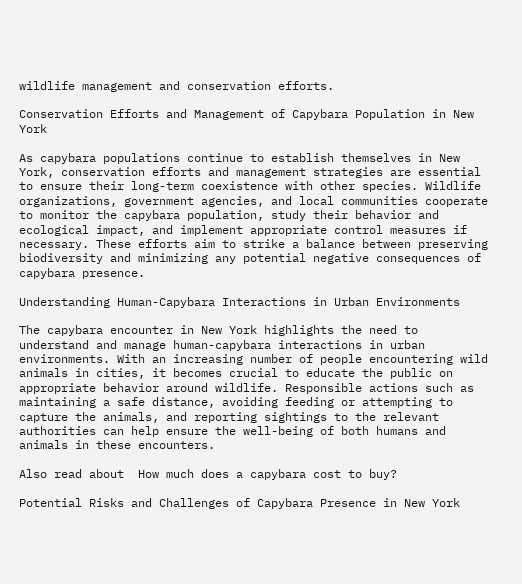wildlife management and conservation efforts.

Conservation Efforts and Management of Capybara Population in New York

As capybara populations continue to establish themselves in New York, conservation efforts and management strategies are essential to ensure their long-term coexistence with other species. Wildlife organizations, government agencies, and local communities cooperate to monitor the capybara population, study their behavior and ecological impact, and implement appropriate control measures if necessary. These efforts aim to strike a balance between preserving biodiversity and minimizing any potential negative consequences of capybara presence.

Understanding Human-Capybara Interactions in Urban Environments

The capybara encounter in New York highlights the need to understand and manage human-capybara interactions in urban environments. With an increasing number of people encountering wild animals in cities, it becomes crucial to educate the public on appropriate behavior around wildlife. Responsible actions such as maintaining a safe distance, avoiding feeding or attempting to capture the animals, and reporting sightings to the relevant authorities can help ensure the well-being of both humans and animals in these encounters.

Also read about  How much does a capybara cost to buy?

Potential Risks and Challenges of Capybara Presence in New York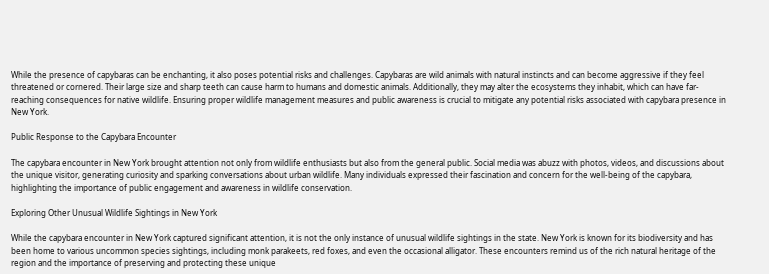While the presence of capybaras can be enchanting, it also poses potential risks and challenges. Capybaras are wild animals with natural instincts and can become aggressive if they feel threatened or cornered. Their large size and sharp teeth can cause harm to humans and domestic animals. Additionally, they may alter the ecosystems they inhabit, which can have far-reaching consequences for native wildlife. Ensuring proper wildlife management measures and public awareness is crucial to mitigate any potential risks associated with capybara presence in New York.

Public Response to the Capybara Encounter

The capybara encounter in New York brought attention not only from wildlife enthusiasts but also from the general public. Social media was abuzz with photos, videos, and discussions about the unique visitor, generating curiosity and sparking conversations about urban wildlife. Many individuals expressed their fascination and concern for the well-being of the capybara, highlighting the importance of public engagement and awareness in wildlife conservation.

Exploring Other Unusual Wildlife Sightings in New York

While the capybara encounter in New York captured significant attention, it is not the only instance of unusual wildlife sightings in the state. New York is known for its biodiversity and has been home to various uncommon species sightings, including monk parakeets, red foxes, and even the occasional alligator. These encounters remind us of the rich natural heritage of the region and the importance of preserving and protecting these unique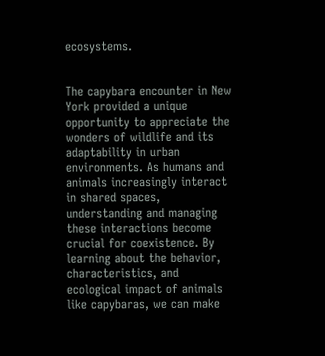ecosystems.


The capybara encounter in New York provided a unique opportunity to appreciate the wonders of wildlife and its adaptability in urban environments. As humans and animals increasingly interact in shared spaces, understanding and managing these interactions become crucial for coexistence. By learning about the behavior, characteristics, and ecological impact of animals like capybaras, we can make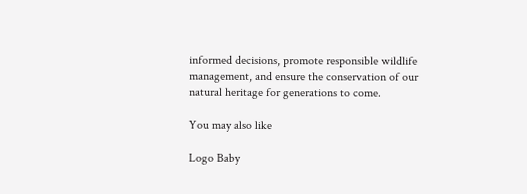informed decisions, promote responsible wildlife management, and ensure the conservation of our natural heritage for generations to come.

You may also like

Logo Baby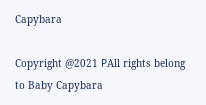Capybara

Copyright @2021 РAll rights belong to Baby Capybara